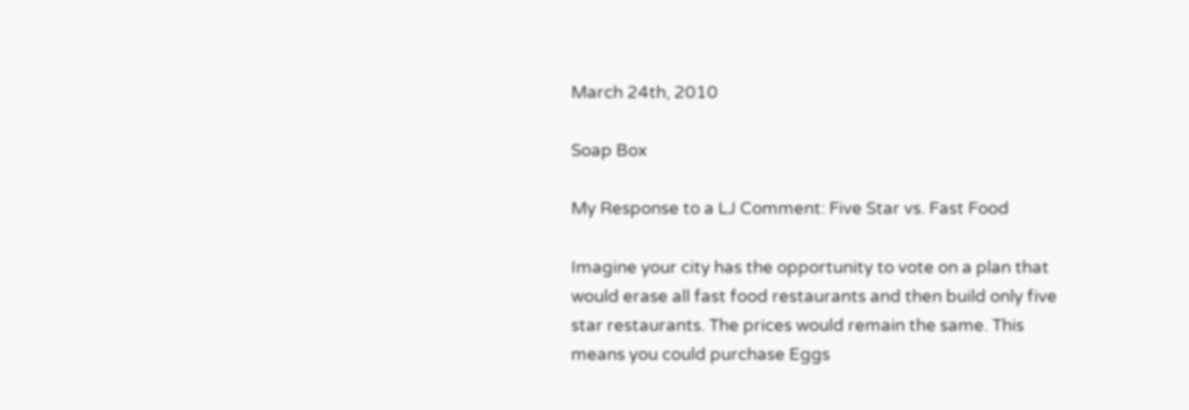March 24th, 2010

Soap Box

My Response to a LJ Comment: Five Star vs. Fast Food

Imagine your city has the opportunity to vote on a plan that would erase all fast food restaurants and then build only five star restaurants. The prices would remain the same. This means you could purchase Eggs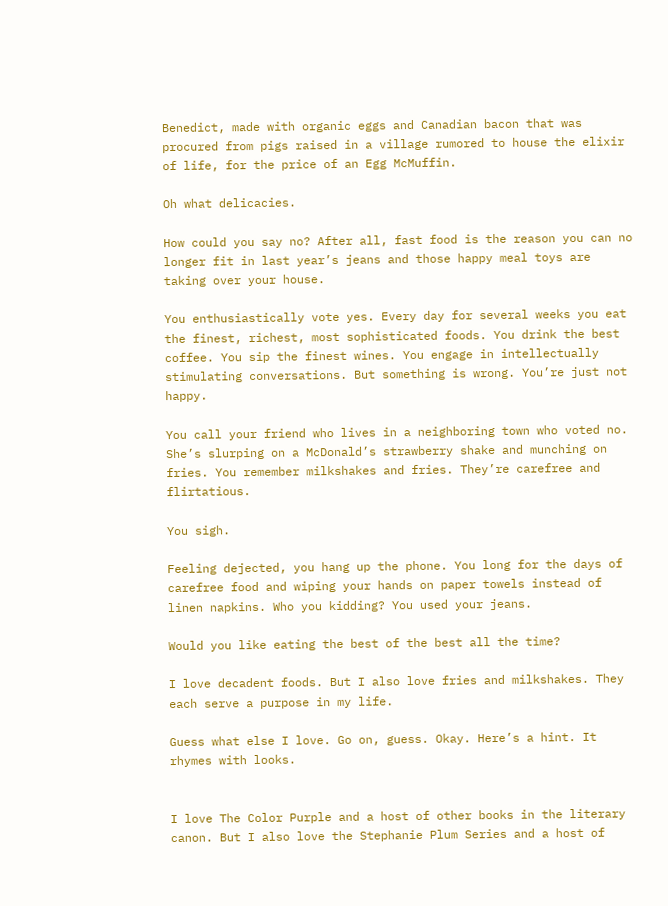Benedict, made with organic eggs and Canadian bacon that was procured from pigs raised in a village rumored to house the elixir of life, for the price of an Egg McMuffin.

Oh what delicacies.

How could you say no? After all, fast food is the reason you can no longer fit in last year’s jeans and those happy meal toys are taking over your house.

You enthusiastically vote yes. Every day for several weeks you eat the finest, richest, most sophisticated foods. You drink the best coffee. You sip the finest wines. You engage in intellectually stimulating conversations. But something is wrong. You’re just not happy.

You call your friend who lives in a neighboring town who voted no. She’s slurping on a McDonald’s strawberry shake and munching on fries. You remember milkshakes and fries. They’re carefree and flirtatious.

You sigh.

Feeling dejected, you hang up the phone. You long for the days of carefree food and wiping your hands on paper towels instead of linen napkins. Who you kidding? You used your jeans.

Would you like eating the best of the best all the time?

I love decadent foods. But I also love fries and milkshakes. They each serve a purpose in my life.

Guess what else I love. Go on, guess. Okay. Here’s a hint. It rhymes with looks.


I love The Color Purple and a host of other books in the literary canon. But I also love the Stephanie Plum Series and a host of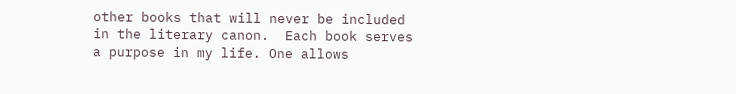other books that will never be included in the literary canon.  Each book serves a purpose in my life. One allows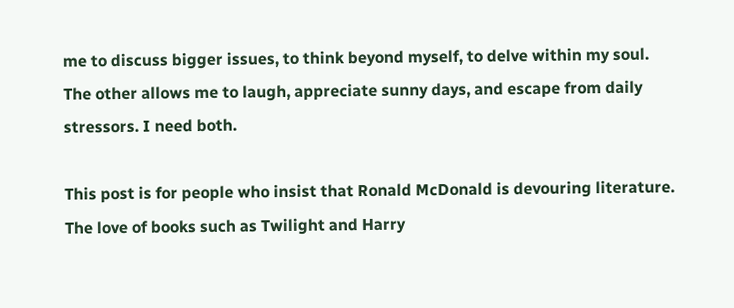me to discuss bigger issues, to think beyond myself, to delve within my soul. The other allows me to laugh, appreciate sunny days, and escape from daily stressors. I need both.

This post is for people who insist that Ronald McDonald is devouring literature. The love of books such as Twilight and Harry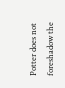Potter does not foreshadow the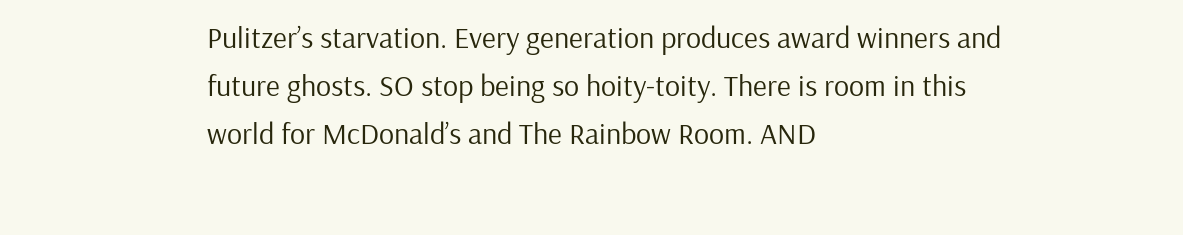Pulitzer’s starvation. Every generation produces award winners and future ghosts. SO stop being so hoity-toity. There is room in this world for McDonald’s and The Rainbow Room. AND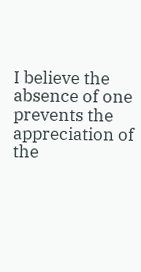I believe the absence of one prevents the appreciation of the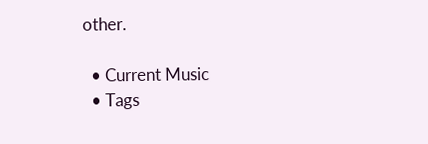other.

  • Current Music
  • Tags